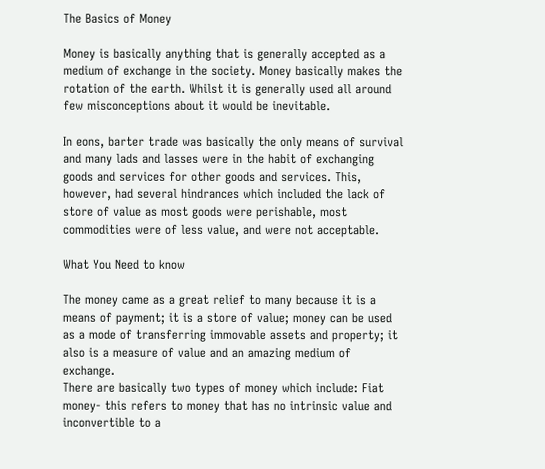The Basics of Money

Money is basically anything that is generally accepted as a medium of exchange in the society. Money basically makes the rotation of the earth. Whilst it is generally used all around few misconceptions about it would be inevitable.

In eons, barter trade was basically the only means of survival and many lads and lasses were in the habit of exchanging goods and services for other goods and services. This, however, had several hindrances which included the lack of store of value as most goods were perishable, most commodities were of less value, and were not acceptable.

What You Need to know

The money came as a great relief to many because it is a means of payment; it is a store of value; money can be used as a mode of transferring immovable assets and property; it also is a measure of value and an amazing medium of exchange.
There are basically two types of money which include: Fiat money- this refers to money that has no intrinsic value and inconvertible to a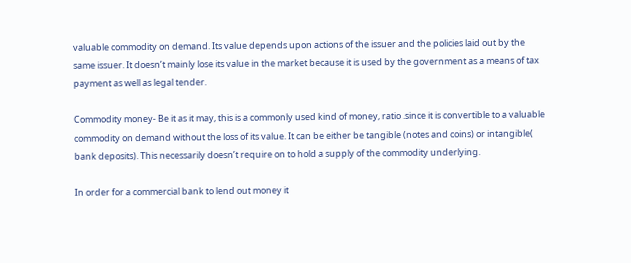valuable commodity on demand. Its value depends upon actions of the issuer and the policies laid out by the same issuer. It doesn’t mainly lose its value in the market because it is used by the government as a means of tax payment as well as legal tender.

Commodity money- Be it as it may, this is a commonly used kind of money, ratio .since it is convertible to a valuable commodity on demand without the loss of its value. It can be either be tangible (notes and coins) or intangible( bank deposits). This necessarily doesn’t require on to hold a supply of the commodity underlying.

In order for a commercial bank to lend out money it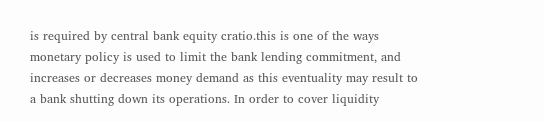is required by central bank equity cratio.this is one of the ways monetary policy is used to limit the bank lending commitment, and increases or decreases money demand as this eventuality may result to a bank shutting down its operations. In order to cover liquidity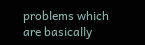problems which are basically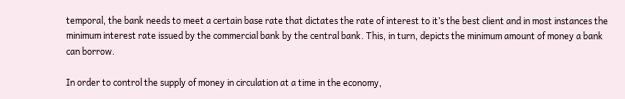temporal, the bank needs to meet a certain base rate that dictates the rate of interest to it’s the best client and in most instances the minimum interest rate issued by the commercial bank by the central bank. This, in turn, depicts the minimum amount of money a bank can borrow.

In order to control the supply of money in circulation at a time in the economy,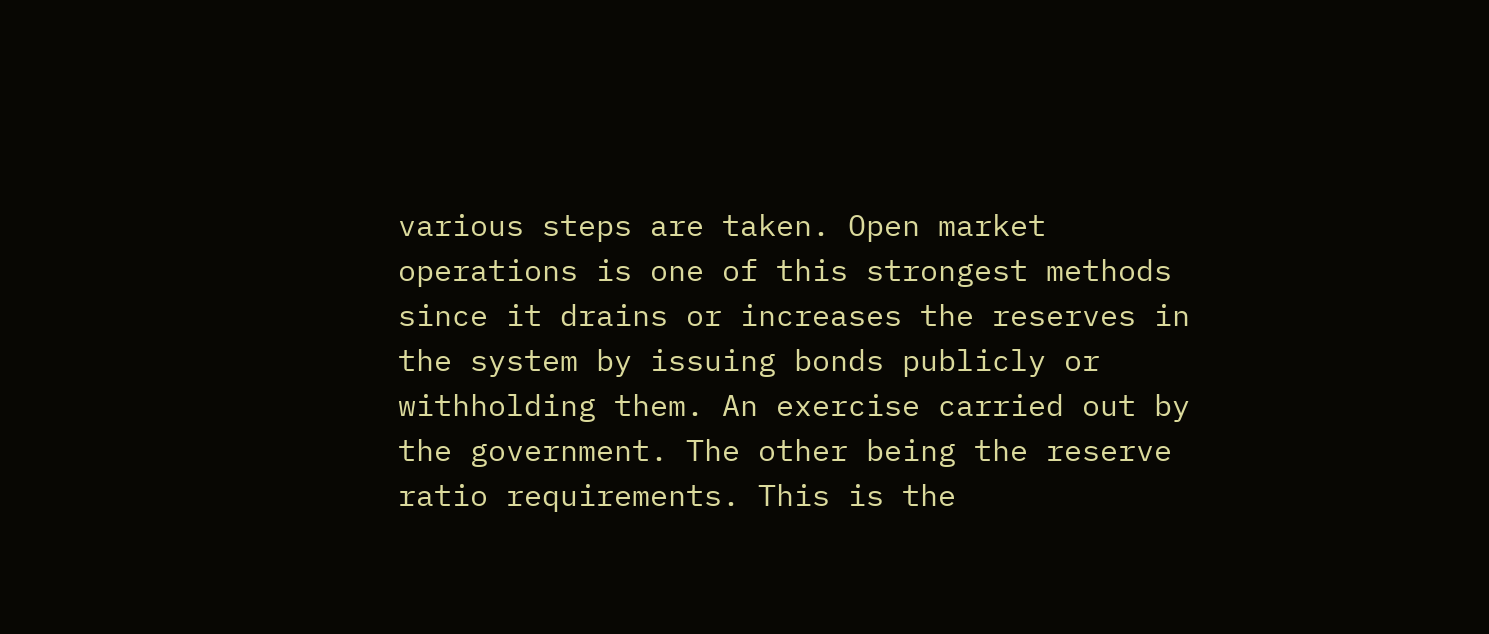various steps are taken. Open market operations is one of this strongest methods since it drains or increases the reserves in the system by issuing bonds publicly or withholding them. An exercise carried out by the government. The other being the reserve ratio requirements. This is the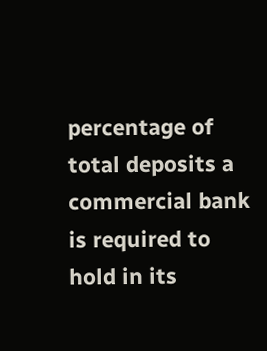percentage of total deposits a commercial bank is required to hold in its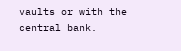vaults or with the central bank.